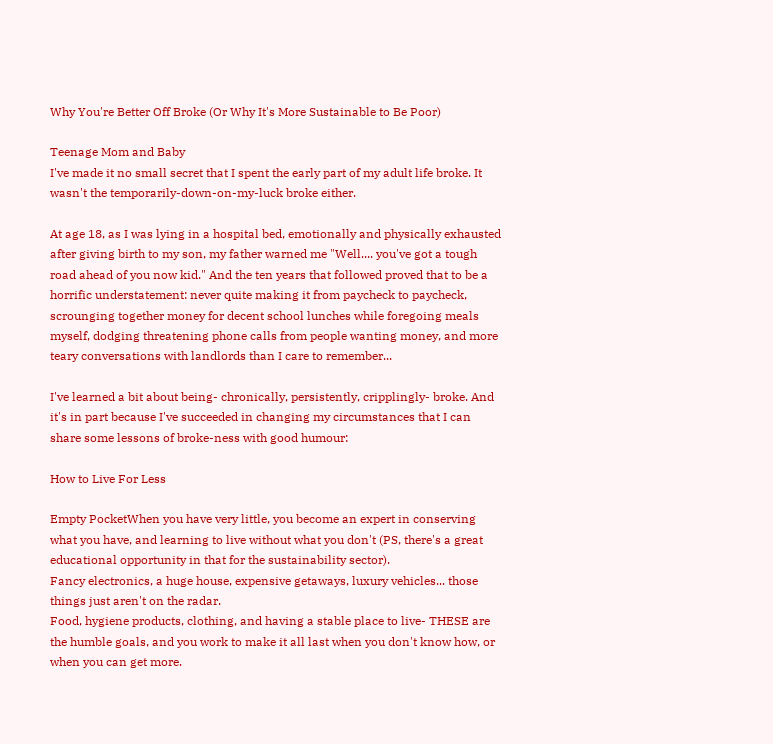Why You're Better Off Broke (Or Why It's More Sustainable to Be Poor)

Teenage Mom and Baby
I've made it no small secret that I spent the early part of my adult life broke. It wasn't the temporarily-down-on-my-luck broke either.

At age 18, as I was lying in a hospital bed, emotionally and physically exhausted after giving birth to my son, my father warned me "Well.... you've got a tough road ahead of you now kid." And the ten years that followed proved that to be a horrific understatement: never quite making it from paycheck to paycheck, scrounging together money for decent school lunches while foregoing meals myself, dodging threatening phone calls from people wanting money, and more teary conversations with landlords than I care to remember...

I've learned a bit about being- chronically, persistently, cripplingly- broke. And it's in part because I've succeeded in changing my circumstances that I can share some lessons of broke-ness with good humour:

How to Live For Less

Empty PocketWhen you have very little, you become an expert in conserving what you have, and learning to live without what you don't (PS, there's a great educational opportunity in that for the sustainability sector).
Fancy electronics, a huge house, expensive getaways, luxury vehicles... those things just aren't on the radar.
Food, hygiene products, clothing, and having a stable place to live- THESE are the humble goals, and you work to make it all last when you don't know how, or when you can get more.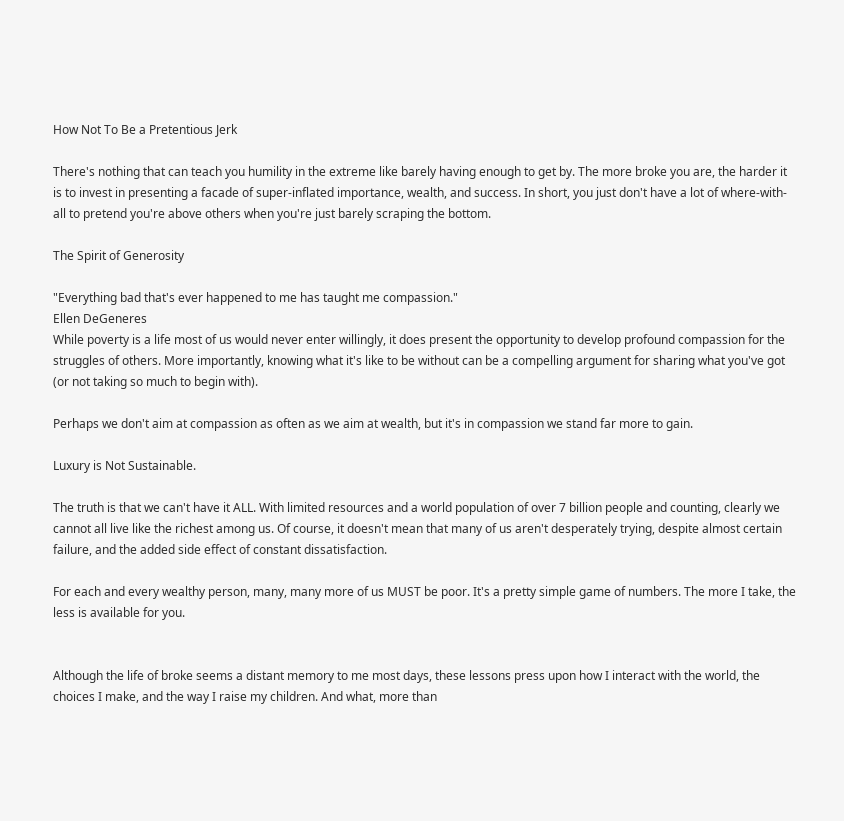How Not To Be a Pretentious Jerk

There's nothing that can teach you humility in the extreme like barely having enough to get by. The more broke you are, the harder it is to invest in presenting a facade of super-inflated importance, wealth, and success. In short, you just don't have a lot of where-with-all to pretend you're above others when you're just barely scraping the bottom.

The Spirit of Generosity

"Everything bad that's ever happened to me has taught me compassion."
Ellen DeGeneres
While poverty is a life most of us would never enter willingly, it does present the opportunity to develop profound compassion for the struggles of others. More importantly, knowing what it's like to be without can be a compelling argument for sharing what you've got (or not taking so much to begin with).

Perhaps we don't aim at compassion as often as we aim at wealth, but it's in compassion we stand far more to gain.

Luxury is Not Sustainable.

The truth is that we can't have it ALL. With limited resources and a world population of over 7 billion people and counting, clearly we cannot all live like the richest among us. Of course, it doesn't mean that many of us aren't desperately trying, despite almost certain failure, and the added side effect of constant dissatisfaction.

For each and every wealthy person, many, many more of us MUST be poor. It's a pretty simple game of numbers. The more I take, the less is available for you.


Although the life of broke seems a distant memory to me most days, these lessons press upon how I interact with the world, the choices I make, and the way I raise my children. And what, more than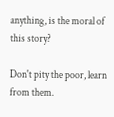anything, is the moral of this story?

Don't pity the poor, learn from them.